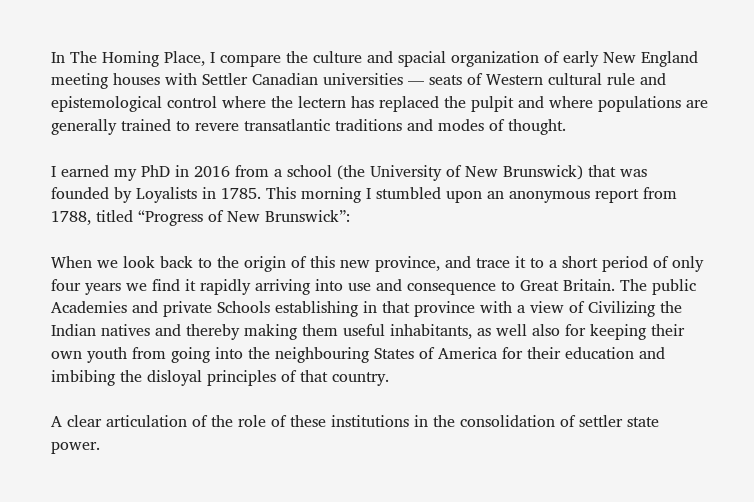In The Homing Place, I compare the culture and spacial organization of early New England meeting houses with Settler Canadian universities — seats of Western cultural rule and epistemological control where the lectern has replaced the pulpit and where populations are generally trained to revere transatlantic traditions and modes of thought.

I earned my PhD in 2016 from a school (the University of New Brunswick) that was founded by Loyalists in 1785. This morning I stumbled upon an anonymous report from 1788, titled “Progress of New Brunswick”:

When we look back to the origin of this new province, and trace it to a short period of only four years we find it rapidly arriving into use and consequence to Great Britain. The public Academies and private Schools establishing in that province with a view of Civilizing the Indian natives and thereby making them useful inhabitants, as well also for keeping their own youth from going into the neighbouring States of America for their education and imbibing the disloyal principles of that country.

A clear articulation of the role of these institutions in the consolidation of settler state power.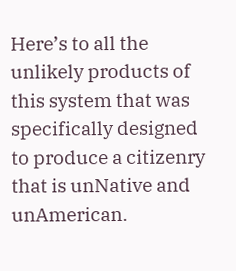Here’s to all the unlikely products of this system that was specifically designed to produce a citizenry that is unNative and unAmerican.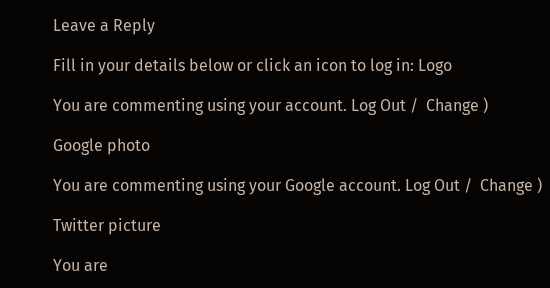Leave a Reply

Fill in your details below or click an icon to log in: Logo

You are commenting using your account. Log Out /  Change )

Google photo

You are commenting using your Google account. Log Out /  Change )

Twitter picture

You are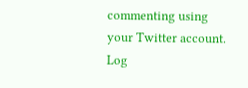commenting using your Twitter account. Log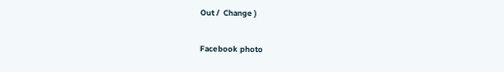Out /  Change )

Facebook photo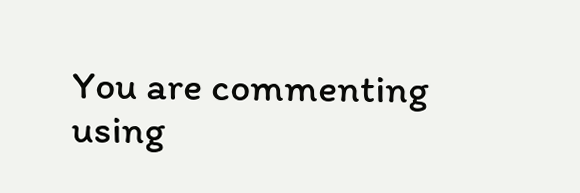You are commenting using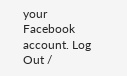your Facebook account. Log Out /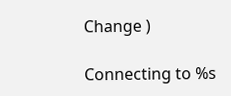Change )

Connecting to %s